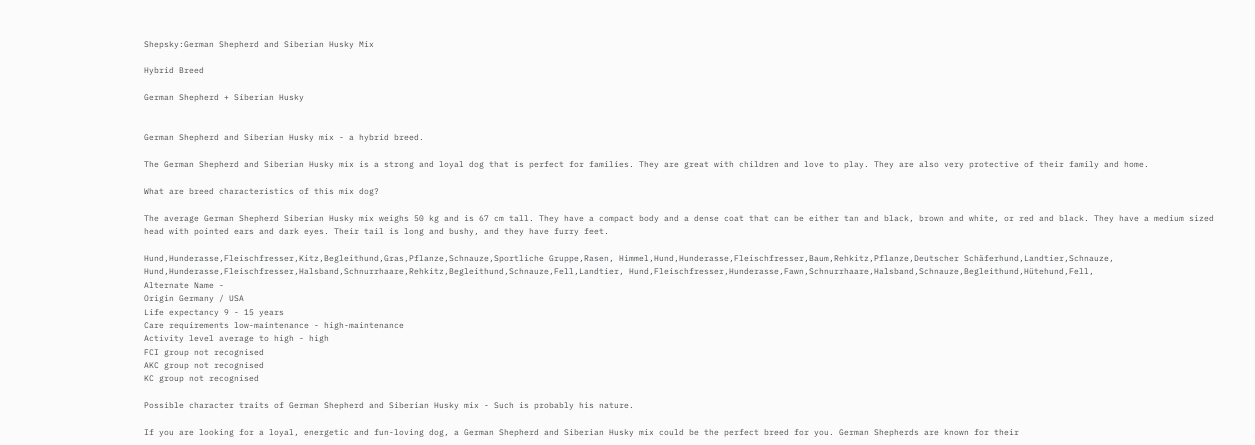Shepsky:German Shepherd and Siberian Husky Mix

Hybrid Breed

German Shepherd + Siberian Husky


German Shepherd and Siberian Husky mix - a hybrid breed.

The German Shepherd and Siberian Husky mix is a strong and loyal dog that is perfect for families. They are great with children and love to play. They are also very protective of their family and home.

What are breed characteristics of this mix dog?

The average German Shepherd Siberian Husky mix weighs 50 kg and is 67 cm tall. They have a compact body and a dense coat that can be either tan and black, brown and white, or red and black. They have a medium sized head with pointed ears and dark eyes. Their tail is long and bushy, and they have furry feet.

Hund,Hunderasse,Fleischfresser,Kitz,Begleithund,Gras,Pflanze,Schnauze,Sportliche Gruppe,Rasen, Himmel,Hund,Hunderasse,Fleischfresser,Baum,Rehkitz,Pflanze,Deutscher Schäferhund,Landtier,Schnauze, Hund,Hunderasse,Fleischfresser,Halsband,Schnurrhaare,Rehkitz,Begleithund,Schnauze,Fell,Landtier, Hund,Fleischfresser,Hunderasse,Fawn,Schnurrhaare,Halsband,Schnauze,Begleithund,Hütehund,Fell,
Alternate Name -
Origin Germany / USA
Life expectancy 9 - 15 years
Care requirements low-maintenance - high-maintenance
Activity level average to high - high
FCI group not recognised
AKC group not recognised
KC group not recognised

Possible character traits of German Shepherd and Siberian Husky mix - Such is probably his nature.

If you are looking for a loyal, energetic and fun-loving dog, a German Shepherd and Siberian Husky mix could be the perfect breed for you. German Shepherds are known for their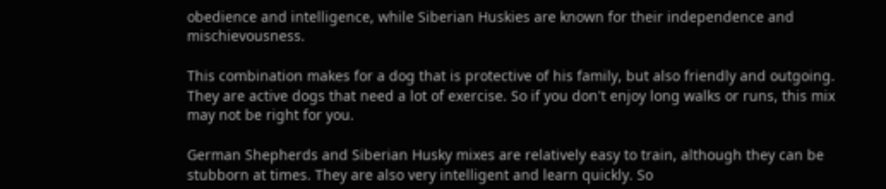obedience and intelligence, while Siberian Huskies are known for their independence and mischievousness.

This combination makes for a dog that is protective of his family, but also friendly and outgoing. They are active dogs that need a lot of exercise. So if you don't enjoy long walks or runs, this mix may not be right for you.

German Shepherds and Siberian Husky mixes are relatively easy to train, although they can be stubborn at times. They are also very intelligent and learn quickly. So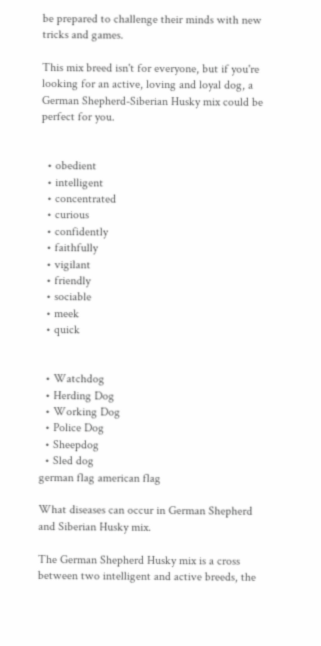be prepared to challenge their minds with new tricks and games.

This mix breed isn't for everyone, but if you're looking for an active, loving and loyal dog, a German Shepherd-Siberian Husky mix could be perfect for you.


  • obedient
  • intelligent
  • concentrated
  • curious
  • confidently
  • faithfully
  • vigilant
  • friendly
  • sociable
  • meek
  • quick


  • Watchdog
  • Herding Dog
  • Working Dog
  • Police Dog
  • Sheepdog
  • Sled dog
german flag american flag

What diseases can occur in German Shepherd and Siberian Husky mix.

The German Shepherd Husky mix is a cross between two intelligent and active breeds, the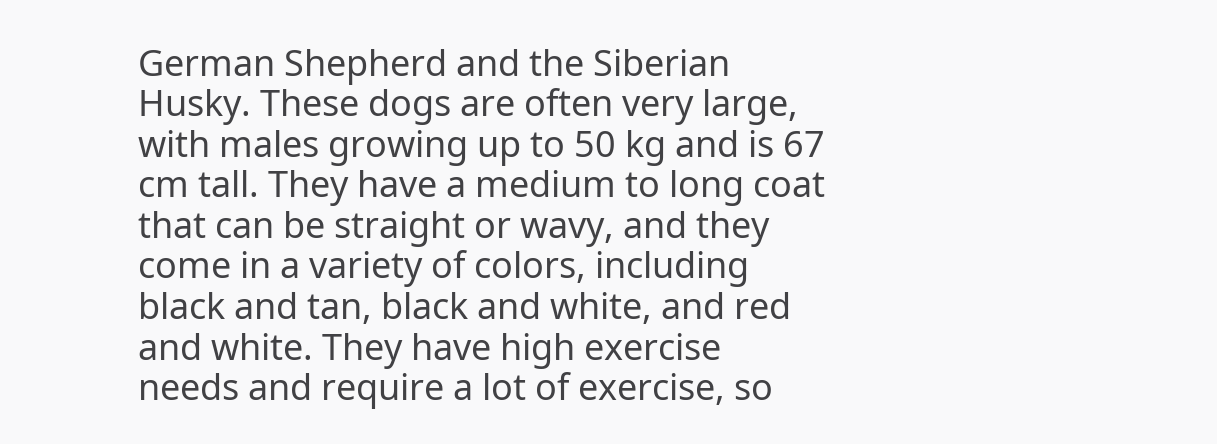German Shepherd and the Siberian Husky. These dogs are often very large, with males growing up to 50 kg and is 67 cm tall. They have a medium to long coat that can be straight or wavy, and they come in a variety of colors, including black and tan, black and white, and red and white. They have high exercise needs and require a lot of exercise, so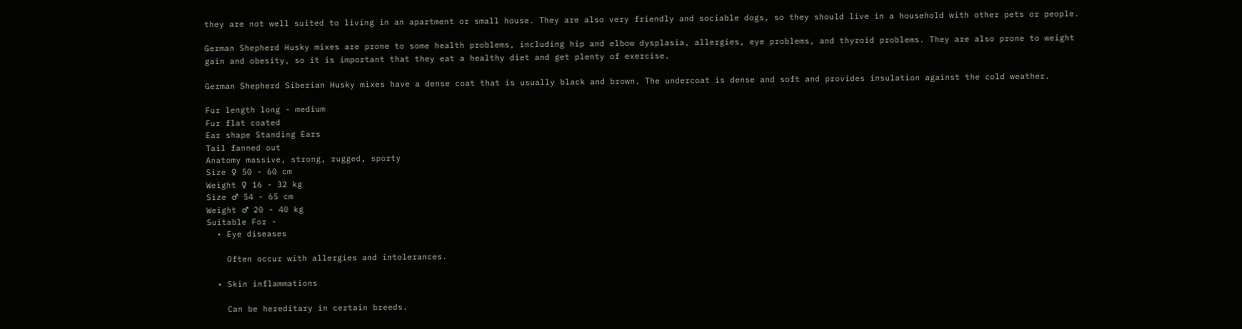they are not well suited to living in an apartment or small house. They are also very friendly and sociable dogs, so they should live in a household with other pets or people.

German Shepherd Husky mixes are prone to some health problems, including hip and elbow dysplasia, allergies, eye problems, and thyroid problems. They are also prone to weight gain and obesity, so it is important that they eat a healthy diet and get plenty of exercise.

German Shepherd Siberian Husky mixes have a dense coat that is usually black and brown. The undercoat is dense and soft and provides insulation against the cold weather.

Fur length long - medium
Fur flat coated
Ear shape Standing Ears
Tail fanned out
Anatomy massive, strong, rugged, sporty
Size ♀ 50 - 60 cm
Weight ♀ 16 - 32 kg
Size ♂ 54 - 65 cm
Weight ♂ 20 - 40 kg
Suitable For -
  • Eye diseases

    Often occur with allergies and intolerances.

  • Skin inflammations

    Can be hereditary in certain breeds.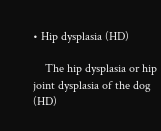• Hip dysplasia (HD)

    The hip dysplasia or hip joint dysplasia of the dog (HD)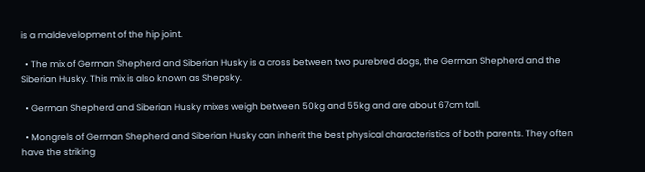is a maldevelopment of the hip joint.

  • The mix of German Shepherd and Siberian Husky is a cross between two purebred dogs, the German Shepherd and the Siberian Husky. This mix is also known as Shepsky.

  • German Shepherd and Siberian Husky mixes weigh between 50kg and 55kg and are about 67cm tall.

  • Mongrels of German Shepherd and Siberian Husky can inherit the best physical characteristics of both parents. They often have the striking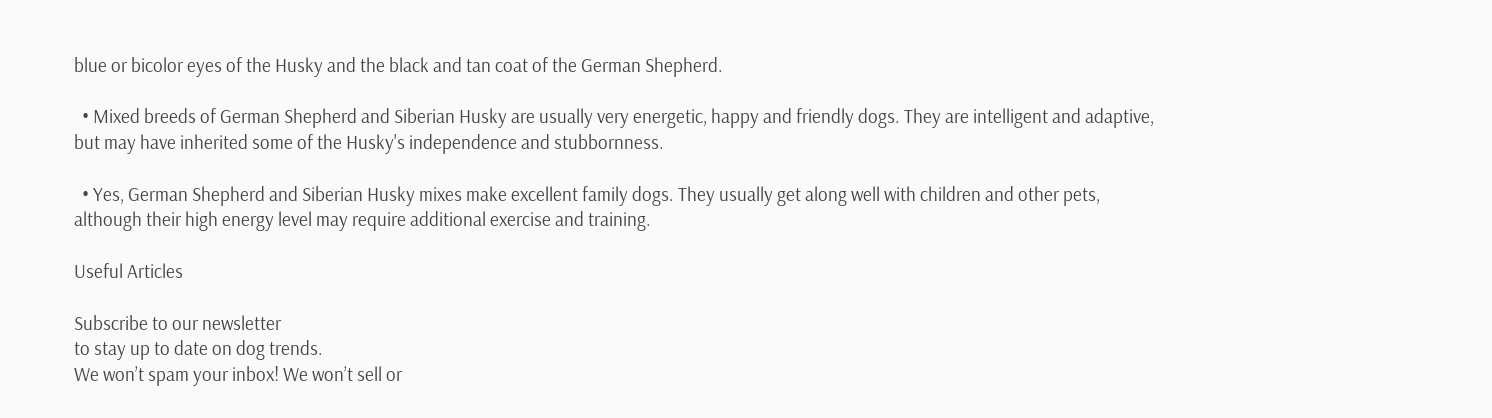blue or bicolor eyes of the Husky and the black and tan coat of the German Shepherd.

  • Mixed breeds of German Shepherd and Siberian Husky are usually very energetic, happy and friendly dogs. They are intelligent and adaptive, but may have inherited some of the Husky's independence and stubbornness.

  • Yes, German Shepherd and Siberian Husky mixes make excellent family dogs. They usually get along well with children and other pets, although their high energy level may require additional exercise and training.

Useful Articles

Subscribe to our newsletter
to stay up to date on dog trends.
We won’t spam your inbox! We won’t sell or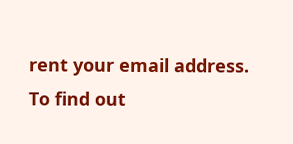rent your email address.
To find out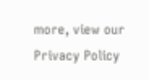more, view our Privacy Policy